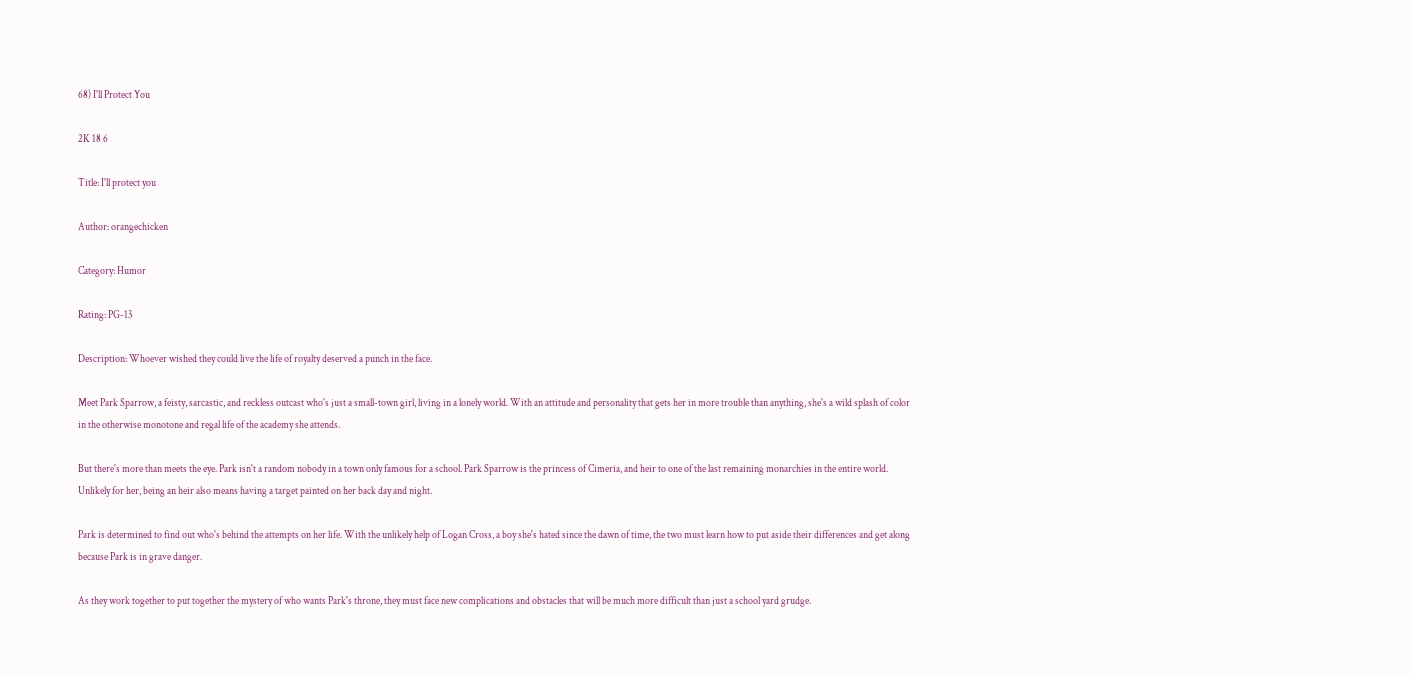68) I'll Protect You

2K 18 6

Title: I'll protect you

Author: orangechicken

Category: Humor

Rating: PG-13

Description: Whoever wished they could live the life of royalty deserved a punch in the face.

Meet Park Sparrow, a feisty, sarcastic, and reckless outcast who's just a small-town girl, living in a lonely world. With an attitude and personality that gets her in more trouble than anything, she's a wild splash of color in the otherwise monotone and regal life of the academy she attends.

But there's more than meets the eye. Park isn't a random nobody in a town only famous for a school. Park Sparrow is the princess of Cimeria, and heir to one of the last remaining monarchies in the entire world. Unlikely for her, being an heir also means having a target painted on her back day and night.

Park is determined to find out who's behind the attempts on her life. With the unlikely help of Logan Cross, a boy she's hated since the dawn of time, the two must learn how to put aside their differences and get along because Park is in grave danger.

As they work together to put together the mystery of who wants Park's throne, they must face new complications and obstacles that will be much more difficult than just a school yard grudge.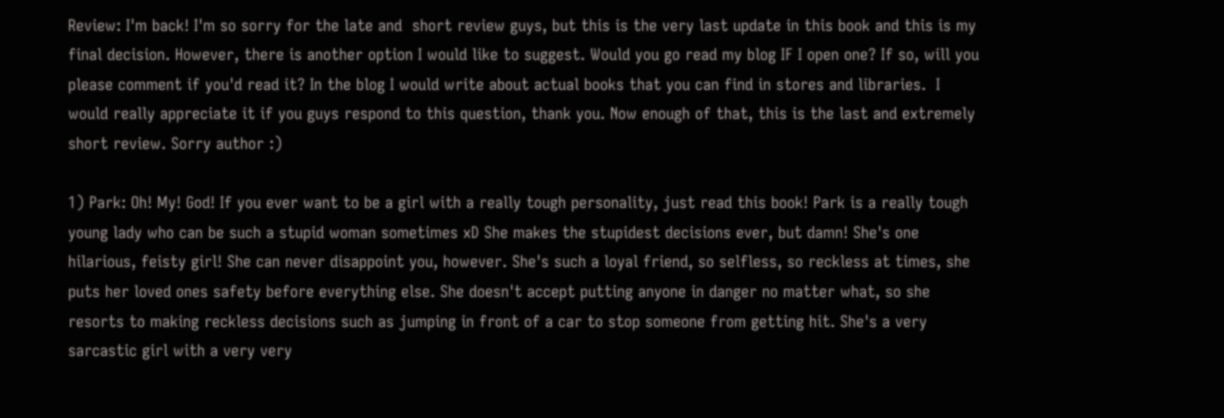Review: I'm back! I'm so sorry for the late and  short review guys, but this is the very last update in this book and this is my final decision. However, there is another option I would like to suggest. Would you go read my blog IF I open one? If so, will you please comment if you'd read it? In the blog I would write about actual books that you can find in stores and libraries.  I would really appreciate it if you guys respond to this question, thank you. Now enough of that, this is the last and extremely short review. Sorry author :)

1) Park: Oh! My! God! If you ever want to be a girl with a really tough personality, just read this book! Park is a really tough young lady who can be such a stupid woman sometimes xD She makes the stupidest decisions ever, but damn! She's one hilarious, feisty girl! She can never disappoint you, however. She's such a loyal friend, so selfless, so reckless at times, she puts her loved ones safety before everything else. She doesn't accept putting anyone in danger no matter what, so she resorts to making reckless decisions such as jumping in front of a car to stop someone from getting hit. She's a very sarcastic girl with a very very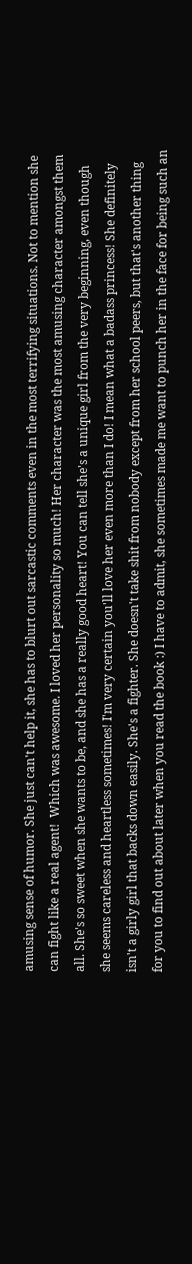amusing sense of humor. She just can't help it, she has to blurt out sarcastic comments even in the most terrifying situations. Not to mention she can fight like a real agent!  Which was awesome. I loved her personality so much! Her character was the most amusing character amongst them all. She's so sweet when she wants to be, and she has a really good heart! You can tell she's a unique girl from the very beginning, even though she seems careless and heartless sometimes! I'm very certain you'll love her even more than I do! I mean what a badass princess! She definitely isn't a girly girl that backs down easily. She's a fighter. She doesn't take shit from nobody except from her school peers, but that's another thing for you to find out about later when you read the book :) I have to admit, she sometimes made me want to punch her in the face for being such an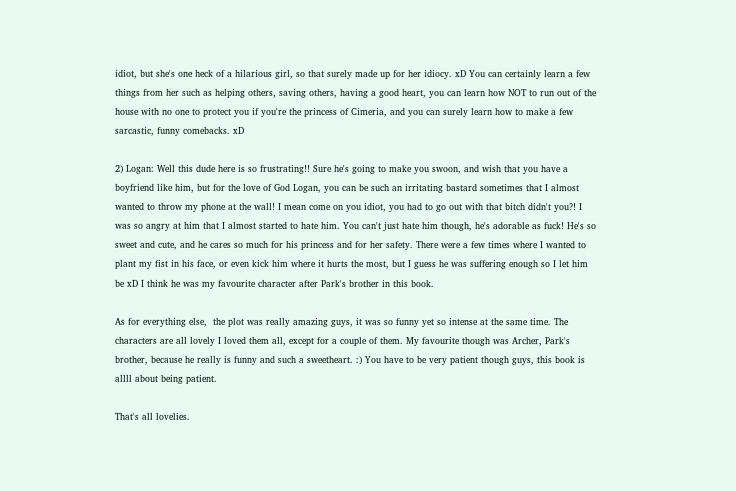idiot, but she's one heck of a hilarious girl, so that surely made up for her idiocy. xD You can certainly learn a few things from her such as helping others, saving others, having a good heart, you can learn how NOT to run out of the house with no one to protect you if you're the princess of Cimeria, and you can surely learn how to make a few sarcastic, funny comebacks. xD

2) Logan: Well this dude here is so frustrating!! Sure he's going to make you swoon, and wish that you have a boyfriend like him, but for the love of God Logan, you can be such an irritating bastard sometimes that I almost wanted to throw my phone at the wall! I mean come on you idiot, you had to go out with that bitch didn't you?! I was so angry at him that I almost started to hate him. You can't just hate him though, he's adorable as fuck! He's so sweet and cute, and he cares so much for his princess and for her safety. There were a few times where I wanted to plant my fist in his face, or even kick him where it hurts the most, but I guess he was suffering enough so I let him be xD I think he was my favourite character after Park's brother in this book.

As for everything else,  the plot was really amazing guys, it was so funny yet so intense at the same time. The characters are all lovely I loved them all, except for a couple of them. My favourite though was Archer, Park's brother, because he really is funny and such a sweetheart. :) You have to be very patient though guys, this book is allll about being patient.

That's all lovelies.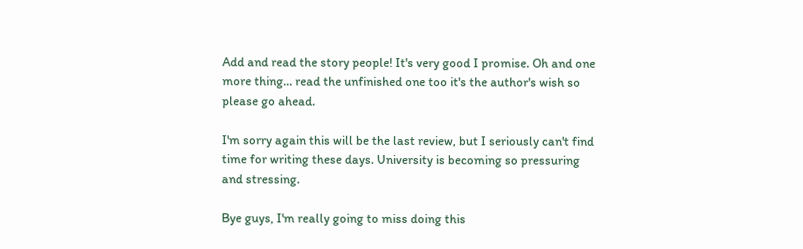Add and read the story people! It's very good I promise. Oh and one more thing... read the unfinished one too it's the author's wish so please go ahead.

I'm sorry again this will be the last review, but I seriously can't find time for writing these days. University is becoming so pressuring and stressing.

Bye guys, I'm really going to miss doing this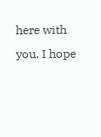here with you. I hope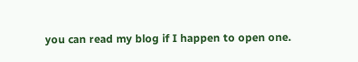you can read my blog if I happen to open one.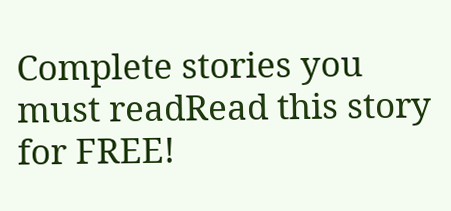Complete stories you must readRead this story for FREE!